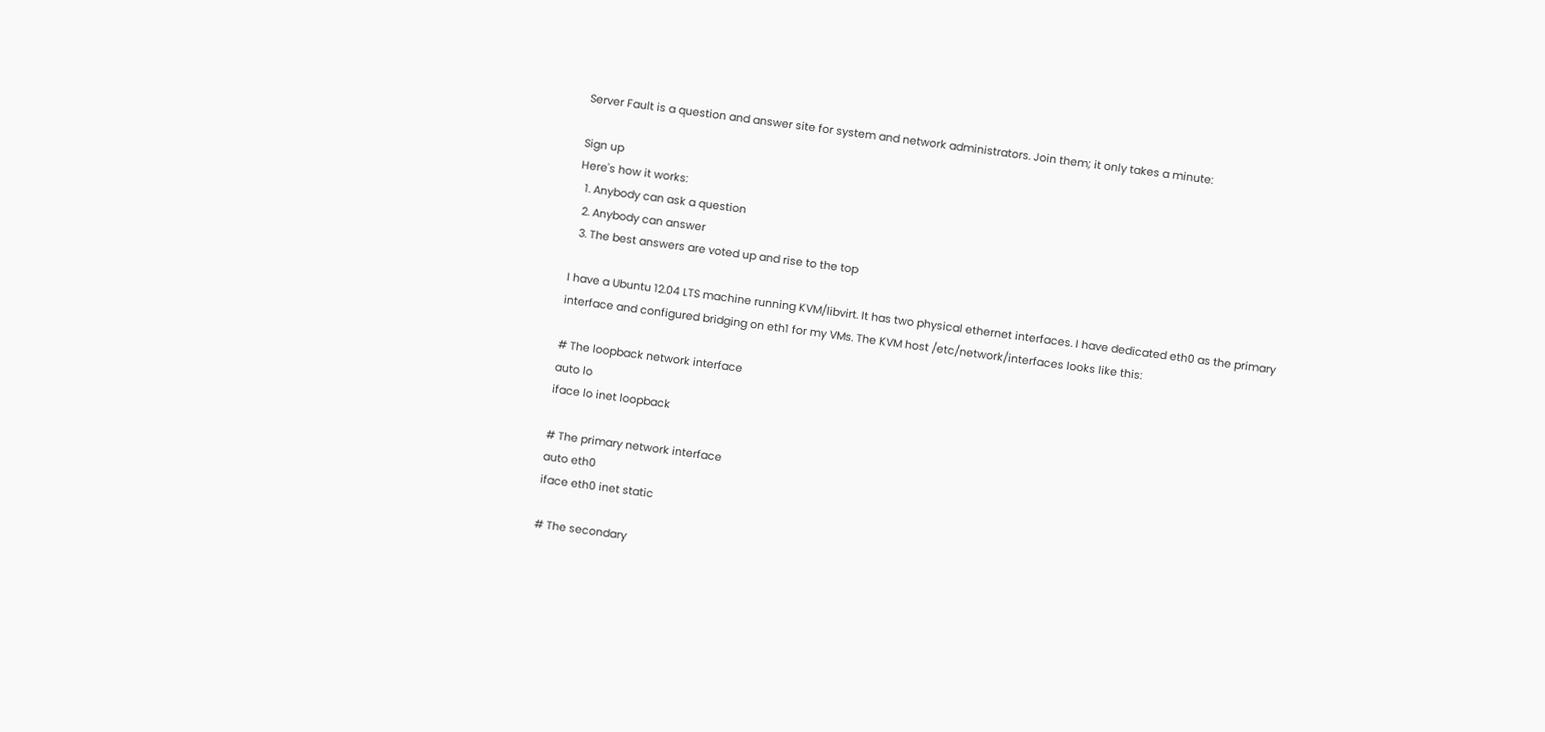Server Fault is a question and answer site for system and network administrators. Join them; it only takes a minute:

Sign up
Here's how it works:
  1. Anybody can ask a question
  2. Anybody can answer
  3. The best answers are voted up and rise to the top

I have a Ubuntu 12.04 LTS machine running KVM/libvirt. It has two physical ethernet interfaces. I have dedicated eth0 as the primary interface and configured bridging on eth1 for my VMs. The KVM host /etc/network/interfaces looks like this:

# The loopback network interface
auto lo
iface lo inet loopback

# The primary network interface
auto eth0
iface eth0 inet static

# The secondary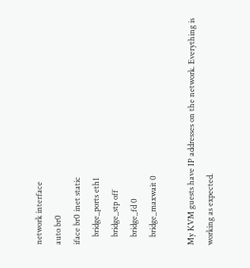network interface
auto br0
iface br0 inet static
    bridge_ports eth1
    bridge_stp off
    bridge_fd 0
    bridge_maxwait 0

My KVM guests have IP addresses on the network. Everything is working as expected.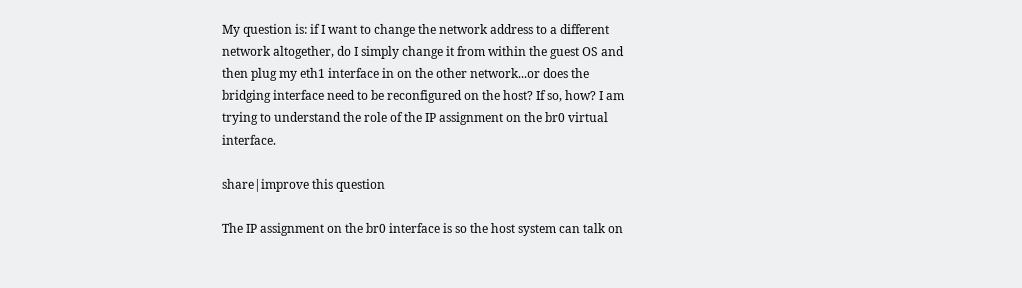My question is: if I want to change the network address to a different network altogether, do I simply change it from within the guest OS and then plug my eth1 interface in on the other network...or does the bridging interface need to be reconfigured on the host? If so, how? I am trying to understand the role of the IP assignment on the br0 virtual interface.

share|improve this question

The IP assignment on the br0 interface is so the host system can talk on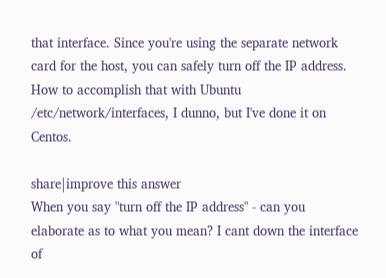that interface. Since you're using the separate network card for the host, you can safely turn off the IP address. How to accomplish that with Ubuntu /etc/network/interfaces, I dunno, but I've done it on Centos.

share|improve this answer
When you say "turn off the IP address" - can you elaborate as to what you mean? I cant down the interface of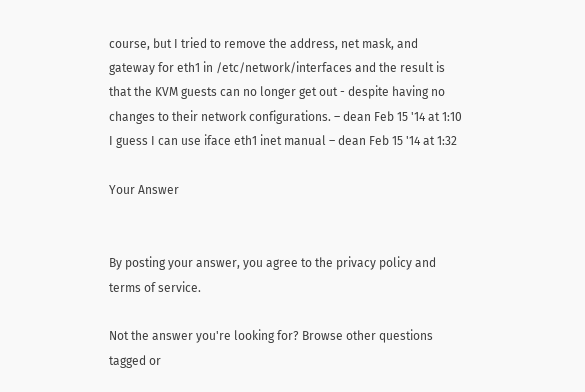course, but I tried to remove the address, net mask, and gateway for eth1 in /etc/network/interfaces and the result is that the KVM guests can no longer get out - despite having no changes to their network configurations. – dean Feb 15 '14 at 1:10
I guess I can use iface eth1 inet manual – dean Feb 15 '14 at 1:32

Your Answer


By posting your answer, you agree to the privacy policy and terms of service.

Not the answer you're looking for? Browse other questions tagged or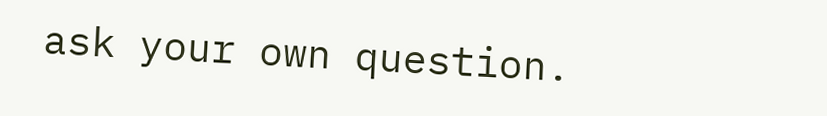ask your own question.